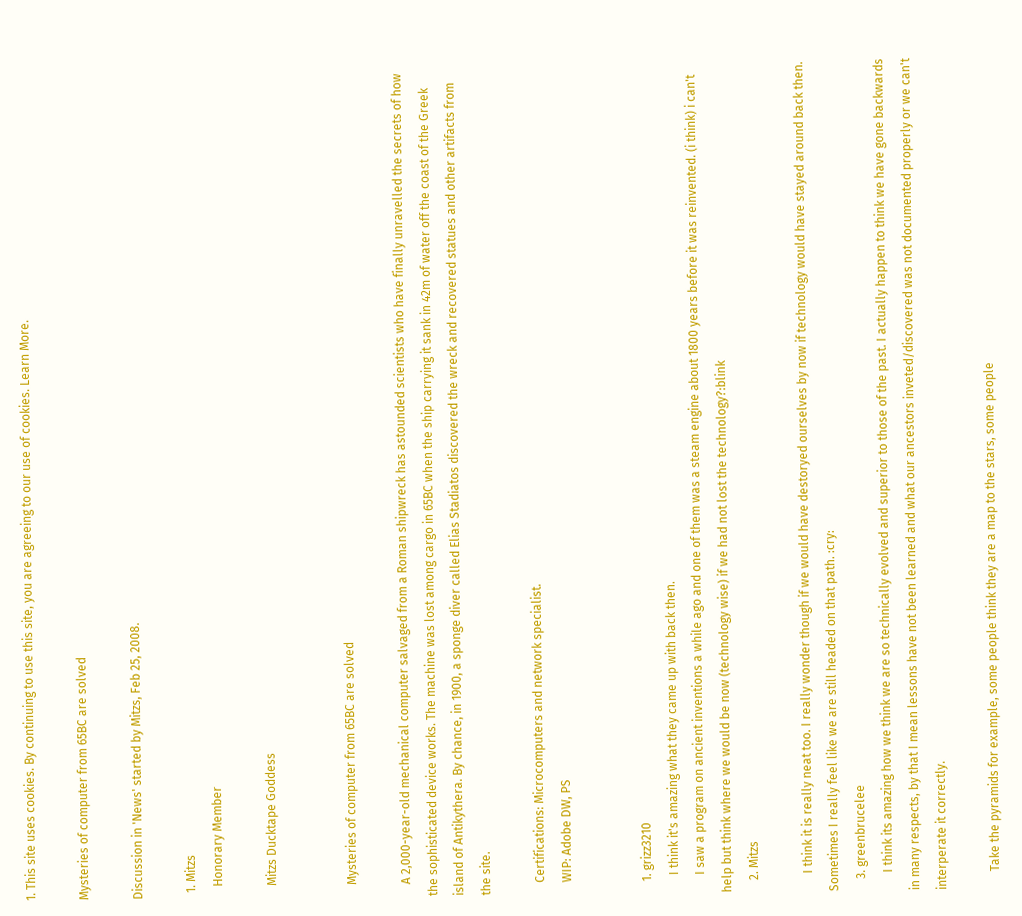1. This site uses cookies. By continuing to use this site, you are agreeing to our use of cookies. Learn More.

Mysteries of computer from 65BC are solved

Discussion in 'News' started by Mitzs, Feb 25, 2008.

  1. Mitzs
    Honorary Member

    Mitzs Ducktape Goddess


    Mysteries of computer from 65BC are solved

    A 2,000-year-old mechanical computer salvaged from a Roman shipwreck has astounded scientists who have finally unravelled the secrets of how the sophisticated device works. The machine was lost among cargo in 65BC when the ship carrying it sank in 42m of water off the coast of the Greek island of Antikythera. By chance, in 1900, a sponge diver called Elias Stadiatos discovered the wreck and recovered statues and other artifacts from the site.

    Certifications: Microcomputers and network specialist.
    WIP: Adobe DW, PS


    1. grizz3210
      I think it's amazing what they came up with back then.
      I saw a program on ancient inventions a while ago and one of them was a steam engine about 1800 years before it was reinvented. (i think) i can't help but think where we would be now (technology wise) if we had not lost the technology?:blink
    2. Mitzs

      I think it is really neat too. I really wonder though if we would have destoryed ourselves by now if technology would have stayed around back then. Sometimes I really feel like we are still headed on that path. :cry:
    3. greenbrucelee
      I think its amazing how we think we are so technically evolved and superior to those of the past. I actually happen to think we have gone backwards in many respects, by that I mean lessons have not been learned and what our ancestors inveted/discovered was not documented properly or we can't interperate it correctly.

      Take the pyramids for example, some people think they are a map to the stars, some people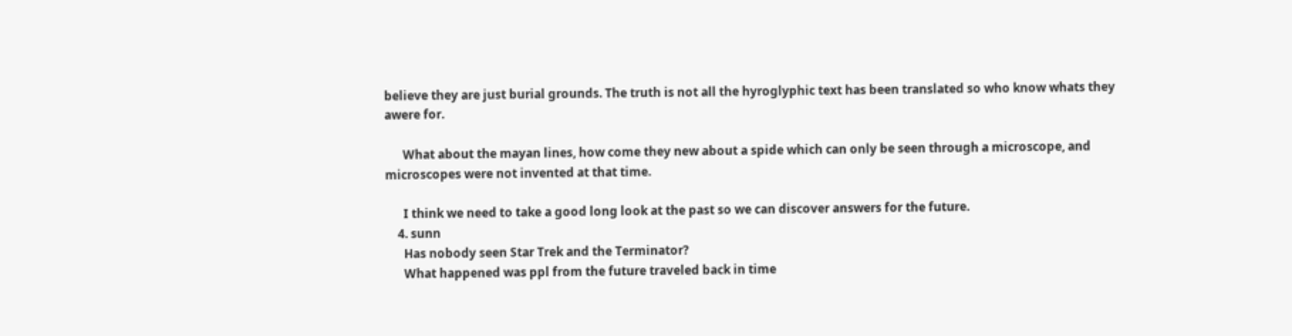believe they are just burial grounds. The truth is not all the hyroglyphic text has been translated so who know whats they awere for.

      What about the mayan lines, how come they new about a spide which can only be seen through a microscope, and microscopes were not invented at that time.

      I think we need to take a good long look at the past so we can discover answers for the future.
    4. sunn
      Has nobody seen Star Trek and the Terminator?
      What happened was ppl from the future traveled back in time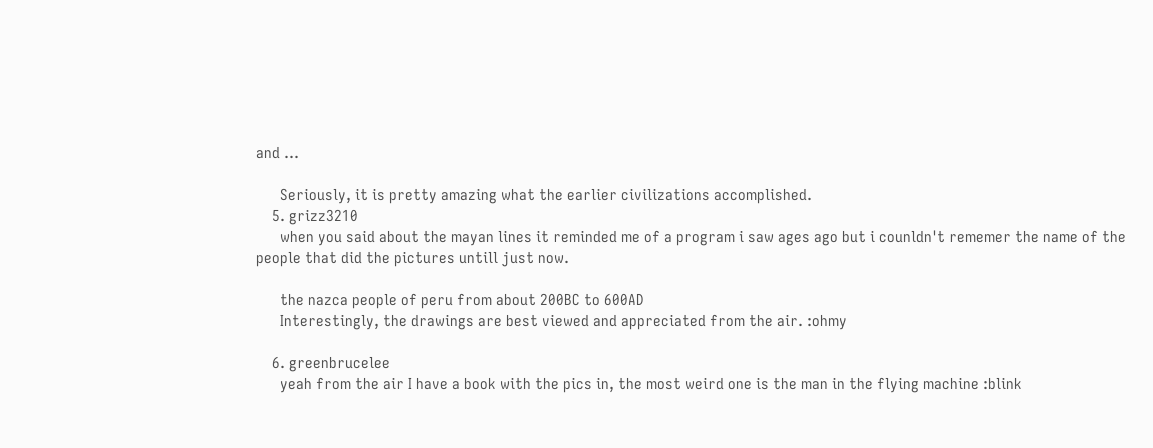and ...

      Seriously, it is pretty amazing what the earlier civilizations accomplished.
    5. grizz3210
      when you said about the mayan lines it reminded me of a program i saw ages ago but i counldn't rememer the name of the people that did the pictures untill just now.

      the nazca people of peru from about 200BC to 600AD
      Interestingly, the drawings are best viewed and appreciated from the air. :ohmy

    6. greenbrucelee
      yeah from the air I have a book with the pics in, the most weird one is the man in the flying machine :blink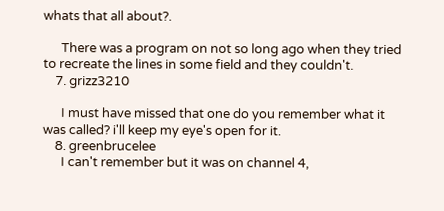whats that all about?.

      There was a program on not so long ago when they tried to recreate the lines in some field and they couldn't.
    7. grizz3210

      I must have missed that one do you remember what it was called? i'll keep my eye's open for it.
    8. greenbrucelee
      I can't remember but it was on channel 4,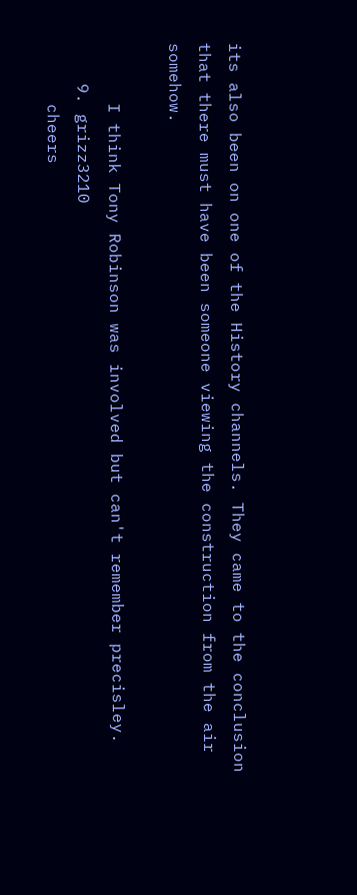its also been on one of the History channels. They came to the conclusion that there must have been someone viewing the construction from the air somehow.

      I think Tony Robinson was involved but can't remember precisley.
    9. grizz3210
      cheers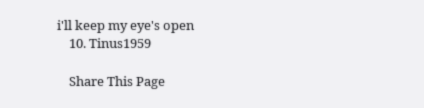i'll keep my eye's open
    10. Tinus1959

    Share This Page